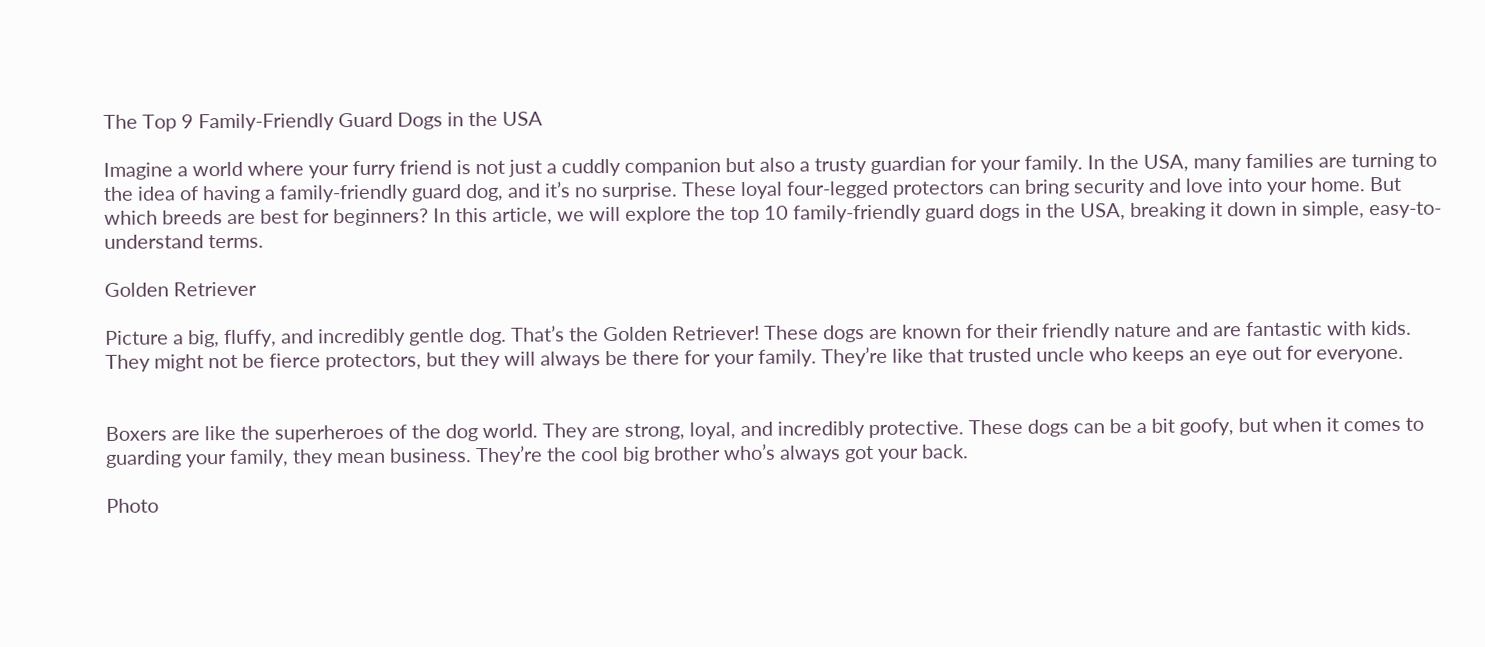The Top 9 Family-Friendly Guard Dogs in the USA

Imagine a world where your furry friend is not just a cuddly companion but also a trusty guardian for your family. In the USA, many families are turning to the idea of having a family-friendly guard dog, and it’s no surprise. These loyal four-legged protectors can bring security and love into your home. But which breeds are best for beginners? In this article, we will explore the top 10 family-friendly guard dogs in the USA, breaking it down in simple, easy-to-understand terms.

Golden Retriever

Picture a big, fluffy, and incredibly gentle dog. That’s the Golden Retriever! These dogs are known for their friendly nature and are fantastic with kids. They might not be fierce protectors, but they will always be there for your family. They’re like that trusted uncle who keeps an eye out for everyone.


Boxers are like the superheroes of the dog world. They are strong, loyal, and incredibly protective. These dogs can be a bit goofy, but when it comes to guarding your family, they mean business. They’re the cool big brother who’s always got your back.

Photo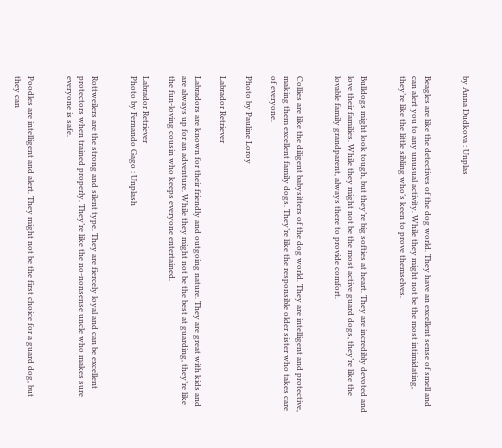by Anna Dudkova : Unplas


Beagles are like the detectives of the dog world. They have an excellent sense of smell and can alert you to any unusual activity. While they might not be the most intimidating, they’re like the little sibling who’s keen to prove themselves.


Bulldogs might look tough, but they’re big softies at heart. They are incredibly devoted and love their families. While they might not be the most active guard dogs, they’re like the lovable family grandparent, always there to provide comfort.


Collies are like the diligent babysitters of the dog world. They are intelligent and protective, making them excellent family dogs. They’re like the responsible older sister who takes care of everyone.

Photo by Pauline Loroy

Labrador Retriever

Labradors are known for their friendly and outgoing nature. They are great with kids and are always up for an adventure. While they might not be the best at guarding, they’re like the fun-loving cousin who keeps everyone entertained.

Labrador Retriever
Photo by Fernando Gago : Unplash


Rottweilers are the strong and silent type. They are fiercely loyal and can be excellent protectors when trained properly. They’re like the no-nonsense uncle who makes sure everyone is safe.


Poodles are intelligent and alert. They might not be the first choice for a guard dog, but they can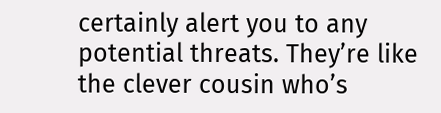certainly alert you to any potential threats. They’re like the clever cousin who’s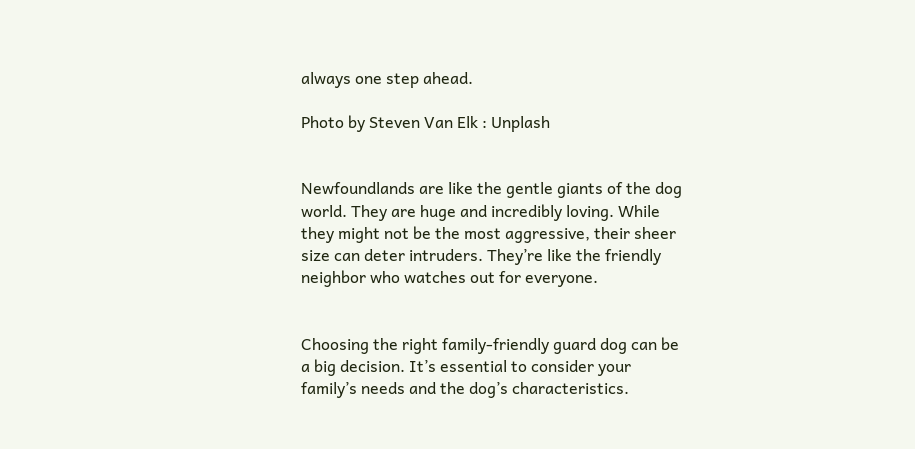always one step ahead.

Photo by Steven Van Elk : Unplash


Newfoundlands are like the gentle giants of the dog world. They are huge and incredibly loving. While they might not be the most aggressive, their sheer size can deter intruders. They’re like the friendly neighbor who watches out for everyone.


Choosing the right family-friendly guard dog can be a big decision. It’s essential to consider your family’s needs and the dog’s characteristics.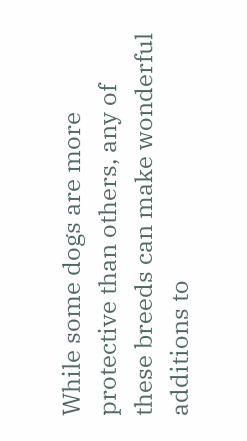While some dogs are more protective than others, any of these breeds can make wonderful additions to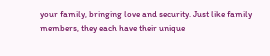your family, bringing love and security. Just like family members, they each have their unique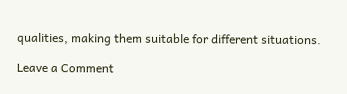qualities, making them suitable for different situations.

Leave a Comment